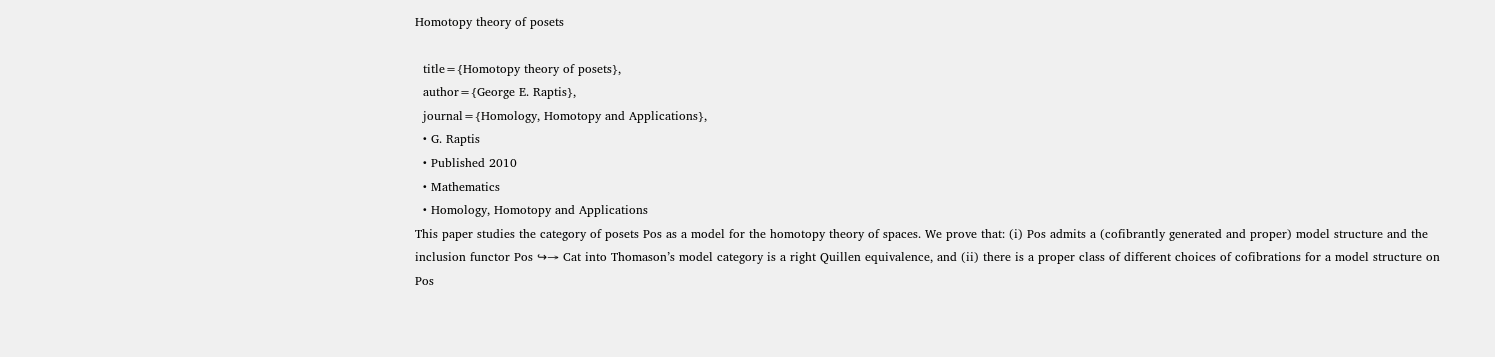Homotopy theory of posets

  title={Homotopy theory of posets},
  author={George E. Raptis},
  journal={Homology, Homotopy and Applications},
  • G. Raptis
  • Published 2010
  • Mathematics
  • Homology, Homotopy and Applications
This paper studies the category of posets Pos as a model for the homotopy theory of spaces. We prove that: (i) Pos admits a (cofibrantly generated and proper) model structure and the inclusion functor Pos ↪→ Cat into Thomason’s model category is a right Quillen equivalence, and (ii) there is a proper class of different choices of cofibrations for a model structure on Pos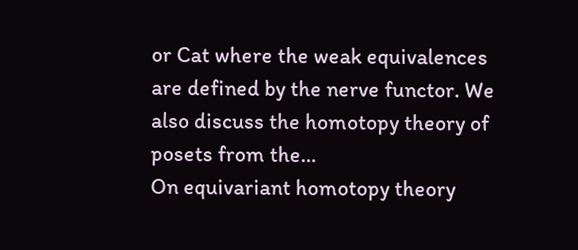or Cat where the weak equivalences are defined by the nerve functor. We also discuss the homotopy theory of posets from the…
On equivariant homotopy theory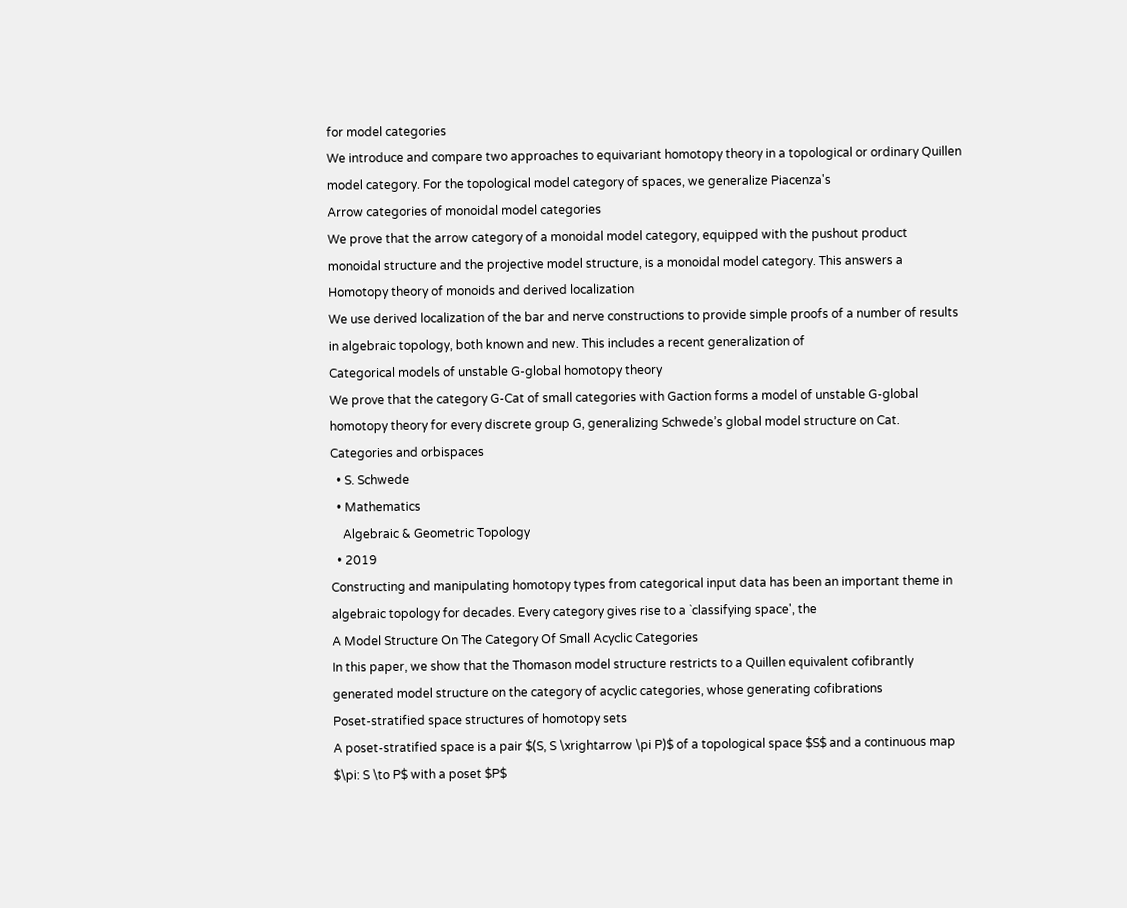for model categories
We introduce and compare two approaches to equivariant homotopy theory in a topological or ordinary Quillen model category. For the topological model category of spaces, we generalize Piacenza's
Arrow categories of monoidal model categories
We prove that the arrow category of a monoidal model category, equipped with the pushout product monoidal structure and the projective model structure, is a monoidal model category. This answers a
Homotopy theory of monoids and derived localization
We use derived localization of the bar and nerve constructions to provide simple proofs of a number of results in algebraic topology, both known and new. This includes a recent generalization of
Categorical models of unstable G-global homotopy theory
We prove that the category G-Cat of small categories with Gaction forms a model of unstable G-global homotopy theory for every discrete group G, generalizing Schwede’s global model structure on Cat.
Categories and orbispaces
  • S. Schwede
  • Mathematics
    Algebraic & Geometric Topology
  • 2019
Constructing and manipulating homotopy types from categorical input data has been an important theme in algebraic topology for decades. Every category gives rise to a `classifying space', the
A Model Structure On The Category Of Small Acyclic Categories
In this paper, we show that the Thomason model structure restricts to a Quillen equivalent cofibrantly generated model structure on the category of acyclic categories, whose generating cofibrations
Poset-stratified space structures of homotopy sets
A poset-stratified space is a pair $(S, S \xrightarrow \pi P)$ of a topological space $S$ and a continuous map $\pi: S \to P$ with a poset $P$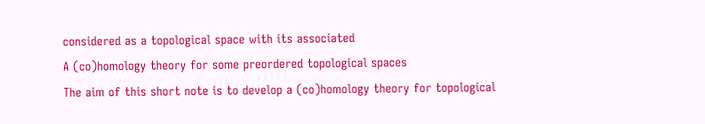considered as a topological space with its associated
A (co)homology theory for some preordered topological spaces
The aim of this short note is to develop a (co)homology theory for topological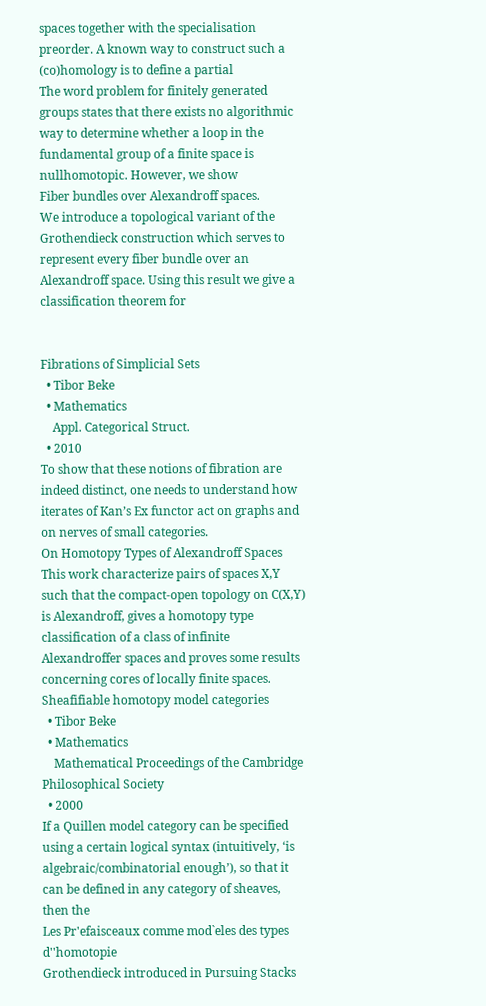spaces together with the specialisation preorder. A known way to construct such a (co)homology is to define a partial
The word problem for finitely generated groups states that there exists no algorithmic way to determine whether a loop in the fundamental group of a finite space is nullhomotopic. However, we show
Fiber bundles over Alexandroff spaces.
We introduce a topological variant of the Grothendieck construction which serves to represent every fiber bundle over an Alexandroff space. Using this result we give a classification theorem for


Fibrations of Simplicial Sets
  • Tibor Beke
  • Mathematics
    Appl. Categorical Struct.
  • 2010
To show that these notions of fibration are indeed distinct, one needs to understand how iterates of Kan’s Ex functor act on graphs and on nerves of small categories.
On Homotopy Types of Alexandroff Spaces
This work characterize pairs of spaces X,Y such that the compact-open topology on C(X,Y) is Alexandroff, gives a homotopy type classification of a class of infinite Alexandroffer spaces and proves some results concerning cores of locally finite spaces.
Sheafifiable homotopy model categories
  • Tibor Beke
  • Mathematics
    Mathematical Proceedings of the Cambridge Philosophical Society
  • 2000
If a Quillen model category can be specified using a certain logical syntax (intuitively, ‘is algebraic/combinatorial enough’), so that it can be defined in any category of sheaves, then the
Les Pr'efaisceaux comme mod`eles des types d''homotopie
Grothendieck introduced in Pursuing Stacks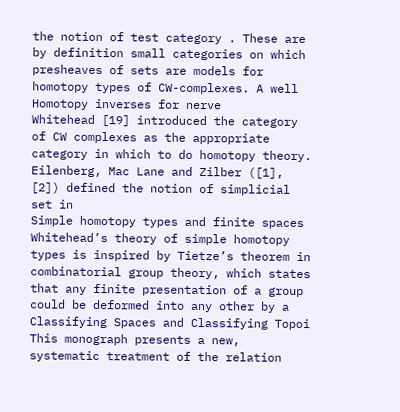the notion of test category . These are by definition small categories on which presheaves of sets are models for homotopy types of CW-complexes. A well
Homotopy inverses for nerve
Whitehead [19] introduced the category of CW complexes as the appropriate category in which to do homotopy theory. Eilenberg, Mac Lane and Zilber ([1], [2]) defined the notion of simplicial set in
Simple homotopy types and finite spaces
Whitehead’s theory of simple homotopy types is inspired by Tietze’s theorem in combinatorial group theory, which states that any finite presentation of a group could be deformed into any other by a
Classifying Spaces and Classifying Topoi
This monograph presents a new, systematic treatment of the relation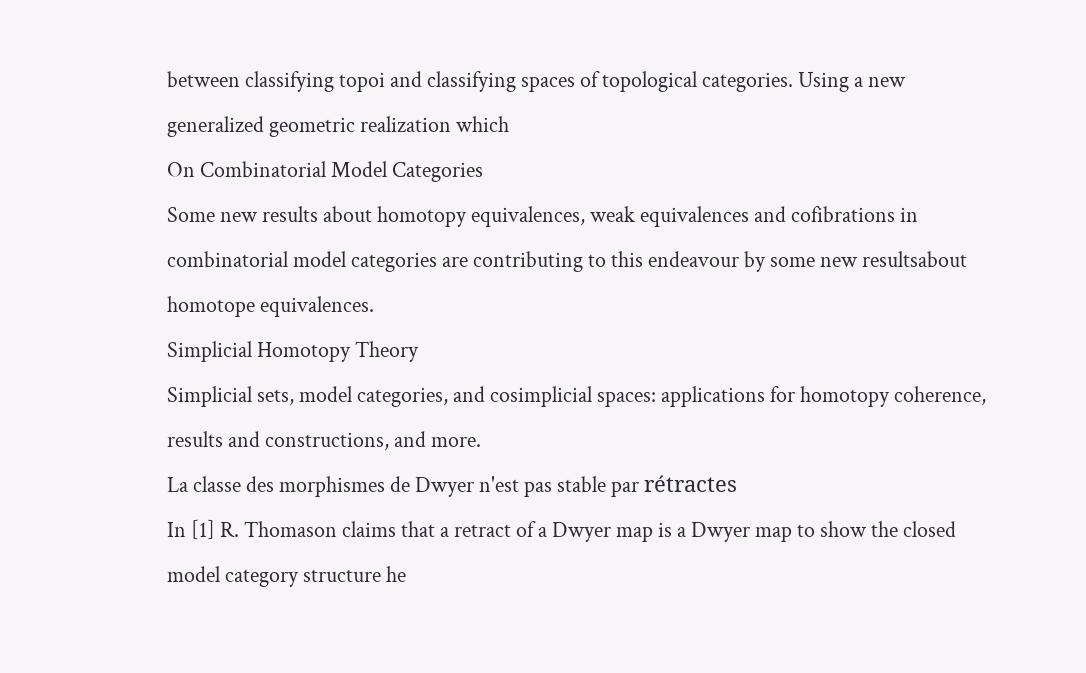between classifying topoi and classifying spaces of topological categories. Using a new generalized geometric realization which
On Combinatorial Model Categories
Some new results about homotopy equivalences, weak equivalences and cofibrations in combinatorial model categories are contributing to this endeavour by some new resultsabout homotope equivalences.
Simplicial Homotopy Theory
Simplicial sets, model categories, and cosimplicial spaces: applications for homotopy coherence, results and constructions, and more.
La classe des morphismes de Dwyer n'est pas stable par rétractes
In [1] R. Thomason claims that a retract of a Dwyer map is a Dwyer map to show the closed model category structure he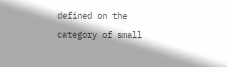defined on the category of small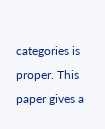categories is proper. This paper gives a